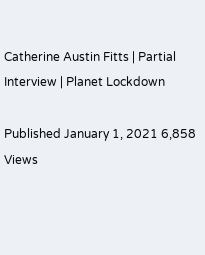Catherine Austin Fitts | Partial Interview | Planet Lockdown

Published January 1, 2021 6,858 Views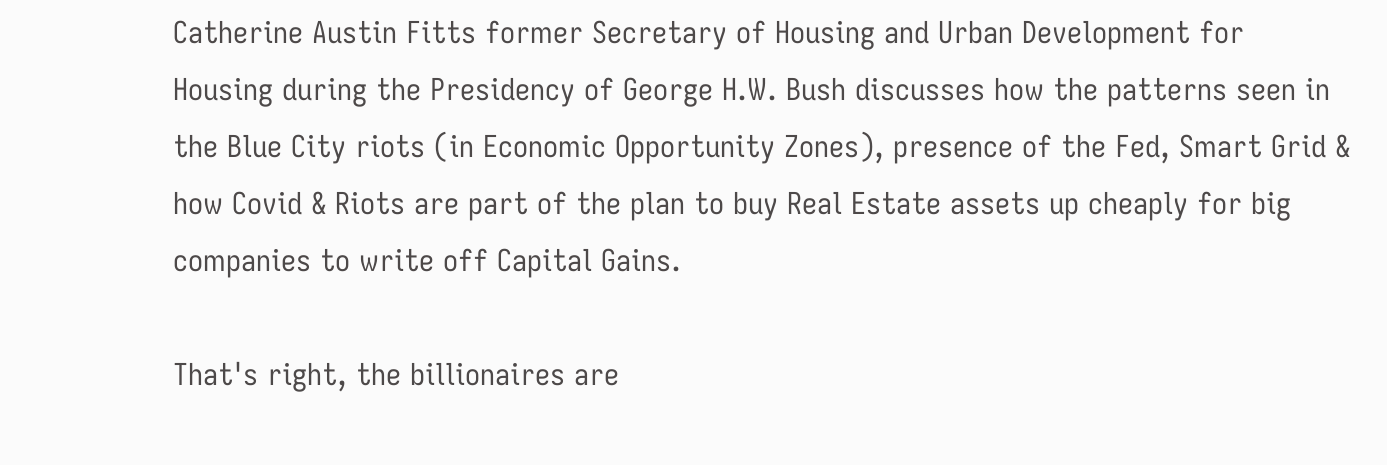Catherine Austin Fitts former Secretary of Housing and Urban Development for Housing during the Presidency of George H.W. Bush discusses how the patterns seen in the Blue City riots (in Economic Opportunity Zones), presence of the Fed, Smart Grid & how Covid & Riots are part of the plan to buy Real Estate assets up cheaply for big companies to write off Capital Gains.

That's right, the billionaires are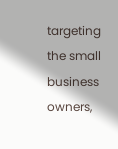targeting the small business owners,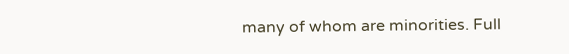many of whom are minorities. Full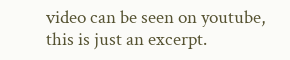video can be seen on youtube, this is just an excerpt.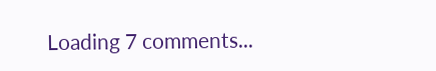Loading 7 comments...